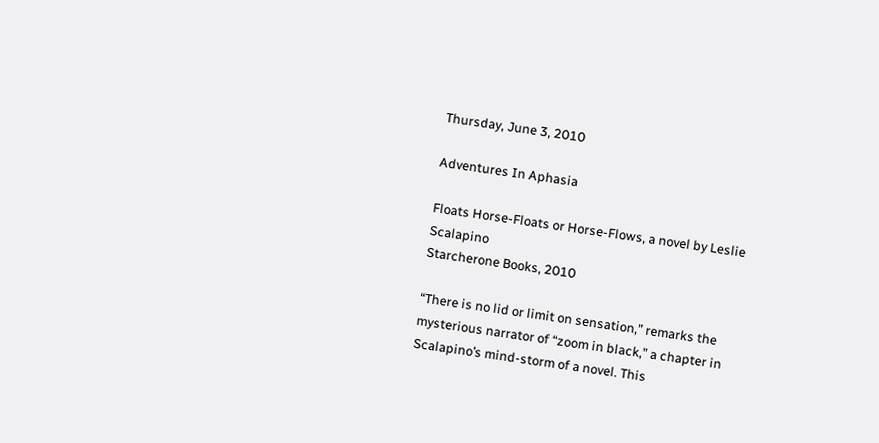Thursday, June 3, 2010

Adventures In Aphasia

Floats Horse-Floats or Horse-Flows, a novel by Leslie Scalapino
Starcherone Books, 2010

“There is no lid or limit on sensation,” remarks the mysterious narrator of “zoom in black,” a chapter in Scalapino’s mind-storm of a novel. This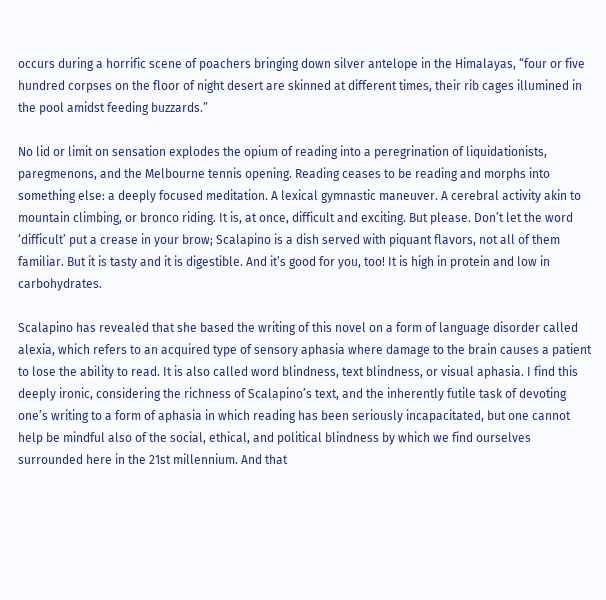occurs during a horrific scene of poachers bringing down silver antelope in the Himalayas, “four or five hundred corpses on the floor of night desert are skinned at different times, their rib cages illumined in the pool amidst feeding buzzards.”

No lid or limit on sensation explodes the opium of reading into a peregrination of liquidationists, paregmenons, and the Melbourne tennis opening. Reading ceases to be reading and morphs into something else: a deeply focused meditation. A lexical gymnastic maneuver. A cerebral activity akin to mountain climbing, or bronco riding. It is, at once, difficult and exciting. But please. Don’t let the word ‘difficult’ put a crease in your brow; Scalapino is a dish served with piquant flavors, not all of them familiar. But it is tasty and it is digestible. And it’s good for you, too! It is high in protein and low in carbohydrates.

Scalapino has revealed that she based the writing of this novel on a form of language disorder called alexia, which refers to an acquired type of sensory aphasia where damage to the brain causes a patient to lose the ability to read. It is also called word blindness, text blindness, or visual aphasia. I find this deeply ironic, considering the richness of Scalapino’s text, and the inherently futile task of devoting one’s writing to a form of aphasia in which reading has been seriously incapacitated, but one cannot help be mindful also of the social, ethical, and political blindness by which we find ourselves surrounded here in the 21st millennium. And that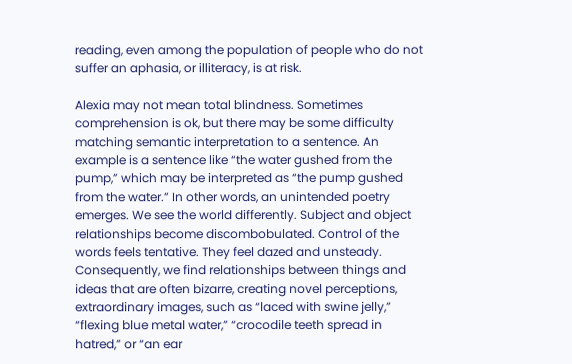reading, even among the population of people who do not suffer an aphasia, or illiteracy, is at risk.

Alexia may not mean total blindness. Sometimes comprehension is ok, but there may be some difficulty matching semantic interpretation to a sentence. An example is a sentence like “the water gushed from the pump,” which may be interpreted as “the pump gushed from the water.” In other words, an unintended poetry emerges. We see the world differently. Subject and object relationships become discombobulated. Control of the words feels tentative. They feel dazed and unsteady. Consequently, we find relationships between things and ideas that are often bizarre, creating novel perceptions, extraordinary images, such as “laced with swine jelly,” “flexing blue metal water,” “crocodile teeth spread in hatred,” or “an ear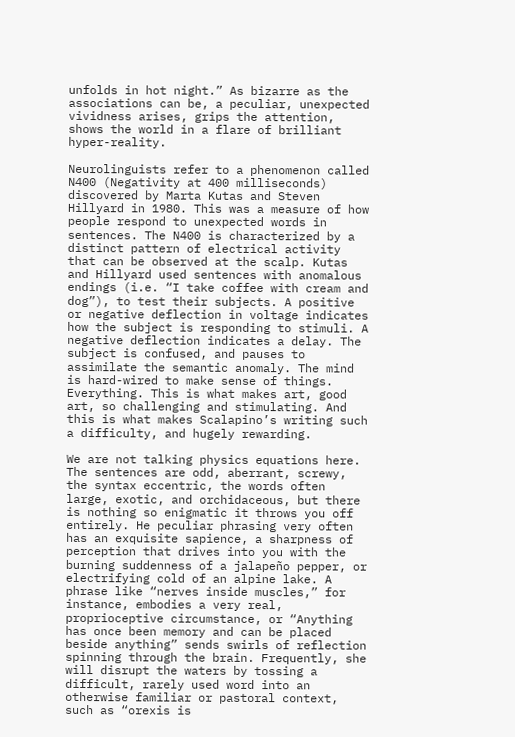unfolds in hot night.” As bizarre as the associations can be, a peculiar, unexpected vividness arises, grips the attention, shows the world in a flare of brilliant hyper-reality.

Neurolinguists refer to a phenomenon called N400 (Negativity at 400 milliseconds) discovered by Marta Kutas and Steven Hillyard in 1980. This was a measure of how people respond to unexpected words in sentences. The N400 is characterized by a distinct pattern of electrical activity that can be observed at the scalp. Kutas and Hillyard used sentences with anomalous endings (i.e. “I take coffee with cream and dog”), to test their subjects. A positive or negative deflection in voltage indicates how the subject is responding to stimuli. A negative deflection indicates a delay. The subject is confused, and pauses to assimilate the semantic anomaly. The mind is hard-wired to make sense of things. Everything. This is what makes art, good art, so challenging and stimulating. And this is what makes Scalapino’s writing such a difficulty, and hugely rewarding.

We are not talking physics equations here. The sentences are odd, aberrant, screwy, the syntax eccentric, the words often large, exotic, and orchidaceous, but there is nothing so enigmatic it throws you off entirely. He peculiar phrasing very often has an exquisite sapience, a sharpness of perception that drives into you with the burning suddenness of a jalapeño pepper, or electrifying cold of an alpine lake. A phrase like “nerves inside muscles,” for instance, embodies a very real, proprioceptive circumstance, or “Anything has once been memory and can be placed beside anything” sends swirls of reflection spinning through the brain. Frequently, she will disrupt the waters by tossing a difficult, rarely used word into an otherwise familiar or pastoral context, such as “orexis is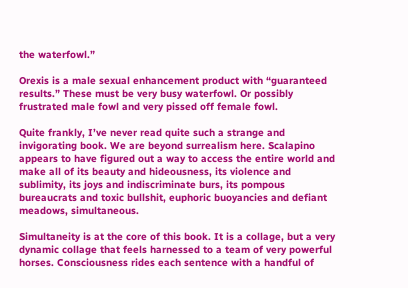the waterfowl.”

Orexis is a male sexual enhancement product with “guaranteed results.” These must be very busy waterfowl. Or possibly frustrated male fowl and very pissed off female fowl.

Quite frankly, I’ve never read quite such a strange and invigorating book. We are beyond surrealism here. Scalapino appears to have figured out a way to access the entire world and make all of its beauty and hideousness, its violence and sublimity, its joys and indiscriminate burs, its pompous bureaucrats and toxic bullshit, euphoric buoyancies and defiant meadows, simultaneous.

Simultaneity is at the core of this book. It is a collage, but a very dynamic collage that feels harnessed to a team of very powerful horses. Consciousness rides each sentence with a handful of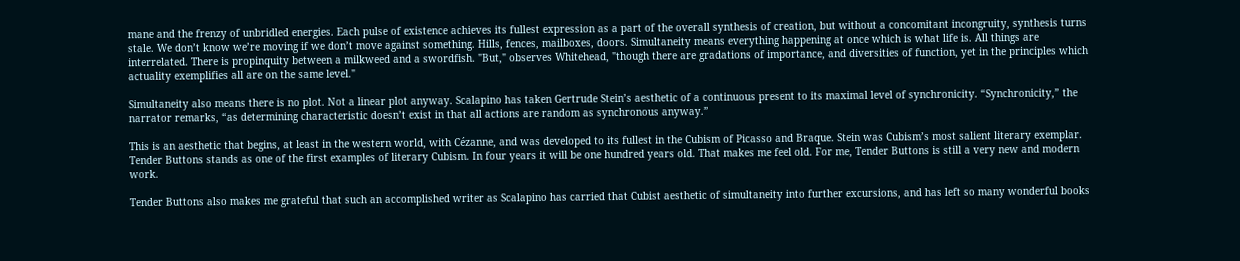mane and the frenzy of unbridled energies. Each pulse of existence achieves its fullest expression as a part of the overall synthesis of creation, but without a concomitant incongruity, synthesis turns stale. We don’t know we’re moving if we don’t move against something. Hills, fences, mailboxes, doors. Simultaneity means everything happening at once which is what life is. All things are interrelated. There is propinquity between a milkweed and a swordfish. "But," observes Whitehead, "though there are gradations of importance, and diversities of function, yet in the principles which actuality exemplifies all are on the same level."

Simultaneity also means there is no plot. Not a linear plot anyway. Scalapino has taken Gertrude Stein’s aesthetic of a continuous present to its maximal level of synchronicity. “Synchronicity,” the narrator remarks, “as determining characteristic doesn’t exist in that all actions are random as synchronous anyway.”

This is an aesthetic that begins, at least in the western world, with Cézanne, and was developed to its fullest in the Cubism of Picasso and Braque. Stein was Cubism’s most salient literary exemplar. Tender Buttons stands as one of the first examples of literary Cubism. In four years it will be one hundred years old. That makes me feel old. For me, Tender Buttons is still a very new and modern work.

Tender Buttons also makes me grateful that such an accomplished writer as Scalapino has carried that Cubist aesthetic of simultaneity into further excursions, and has left so many wonderful books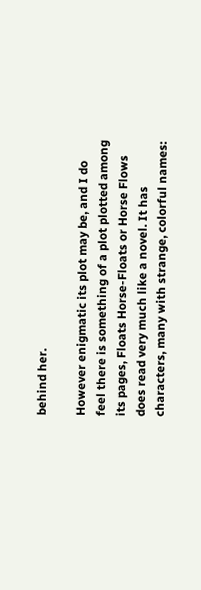behind her.

However enigmatic its plot may be, and I do feel there is something of a plot plotted among its pages, Floats Horse-Floats or Horse Flows does read very much like a novel. It has characters, many with strange, colorful names: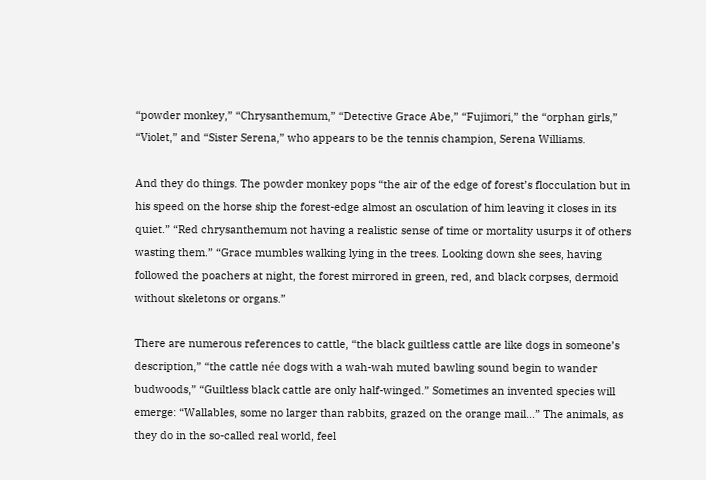“powder monkey,” “Chrysanthemum,” “Detective Grace Abe,” “Fujimori,” the “orphan girls,” “Violet,” and “Sister Serena,” who appears to be the tennis champion, Serena Williams.

And they do things. The powder monkey pops “the air of the edge of forest’s flocculation but in his speed on the horse ship the forest-edge almost an osculation of him leaving it closes in its quiet.” “Red chrysanthemum not having a realistic sense of time or mortality usurps it of others wasting them.” “Grace mumbles walking lying in the trees. Looking down she sees, having followed the poachers at night, the forest mirrored in green, red, and black corpses, dermoid without skeletons or organs.”

There are numerous references to cattle, “the black guiltless cattle are like dogs in someone’s description,” “the cattle née dogs with a wah-wah muted bawling sound begin to wander budwoods,” “Guiltless black cattle are only half-winged.” Sometimes an invented species will emerge: “Wallables, some no larger than rabbits, grazed on the orange mail…” The animals, as they do in the so-called real world, feel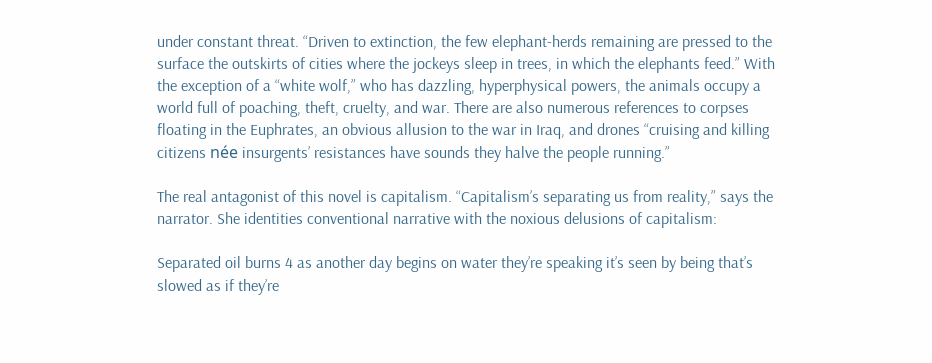under constant threat. “Driven to extinction, the few elephant-herds remaining are pressed to the surface the outskirts of cities where the jockeys sleep in trees, in which the elephants feed.” With the exception of a “white wolf,” who has dazzling, hyperphysical powers, the animals occupy a world full of poaching, theft, cruelty, and war. There are also numerous references to corpses floating in the Euphrates, an obvious allusion to the war in Iraq, and drones “cruising and killing citizens née insurgents’ resistances have sounds they halve the people running.”

The real antagonist of this novel is capitalism. “Capitalism’s separating us from reality,” says the narrator. She identities conventional narrative with the noxious delusions of capitalism:

Separated oil burns 4 as another day begins on water they’re speaking it’s seen by being that’s slowed as if they’re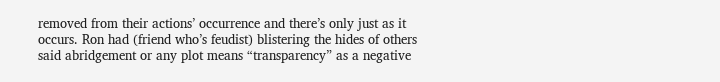removed from their actions’ occurrence and there’s only just as it occurs. Ron had (friend who’s feudist) blistering the hides of others said abridgement or any plot means “transparency” as a negative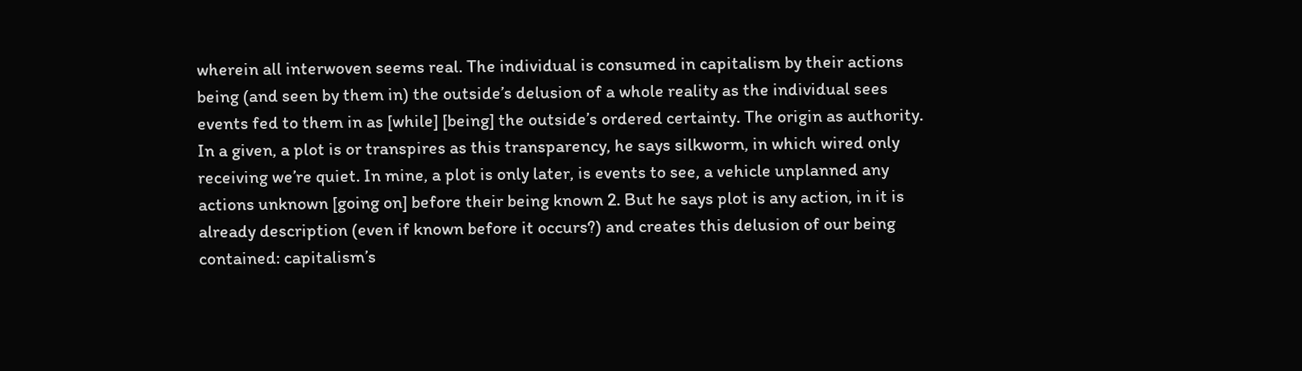wherein all interwoven seems real. The individual is consumed in capitalism by their actions being (and seen by them in) the outside’s delusion of a whole reality as the individual sees events fed to them in as [while] [being] the outside’s ordered certainty. The origin as authority. In a given, a plot is or transpires as this transparency, he says silkworm, in which wired only receiving we’re quiet. In mine, a plot is only later, is events to see, a vehicle unplanned any actions unknown [going on] before their being known 2. But he says plot is any action, in it is already description (even if known before it occurs?) and creates this delusion of our being contained: capitalism’s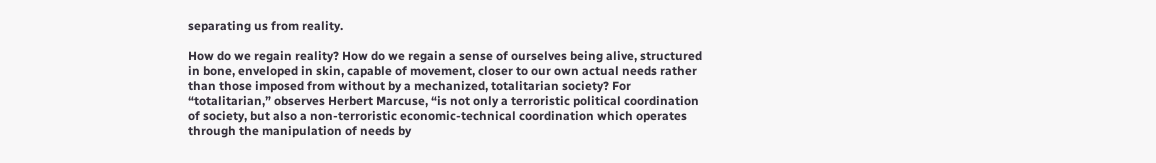separating us from reality.

How do we regain reality? How do we regain a sense of ourselves being alive, structured in bone, enveloped in skin, capable of movement, closer to our own actual needs rather than those imposed from without by a mechanized, totalitarian society? For “totalitarian,” observes Herbert Marcuse, “is not only a terroristic political coordination of society, but also a non-terroristic economic-technical coordination which operates through the manipulation of needs by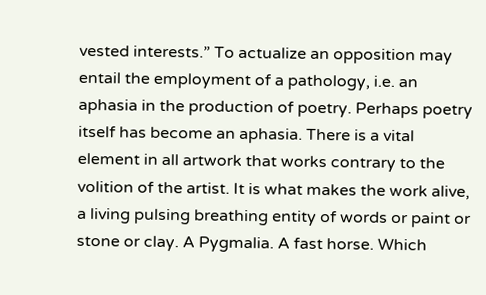vested interests.” To actualize an opposition may entail the employment of a pathology, i.e. an aphasia in the production of poetry. Perhaps poetry itself has become an aphasia. There is a vital element in all artwork that works contrary to the volition of the artist. It is what makes the work alive, a living pulsing breathing entity of words or paint or stone or clay. A Pygmalia. A fast horse. Which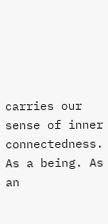carries our sense of inner connectedness. As a being. As an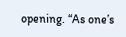opening. “As one’s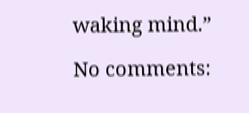waking mind.”

No comments: